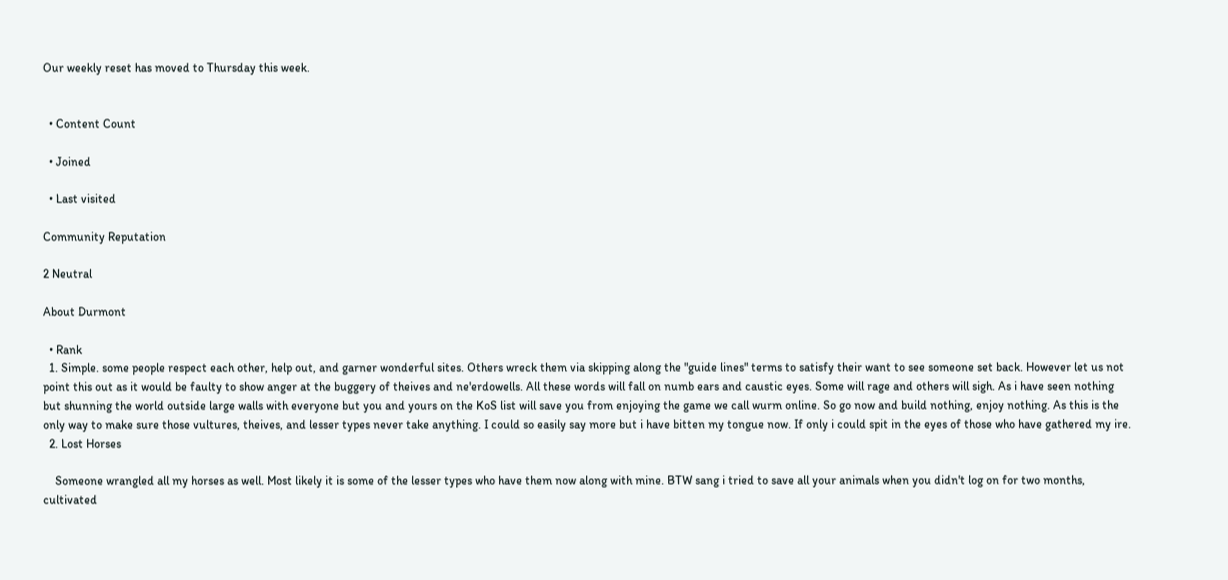Our weekly reset has moved to Thursday this week.


  • Content Count

  • Joined

  • Last visited

Community Reputation

2 Neutral

About Durmont

  • Rank
  1. Simple. some people respect each other, help out, and garner wonderful sites. Others wreck them via skipping along the "guide lines" terms to satisfy their want to see someone set back. However let us not point this out as it would be faulty to show anger at the buggery of theives and ne'erdowells. All these words will fall on numb ears and caustic eyes. Some will rage and others will sigh. As i have seen nothing but shunning the world outside large walls with everyone but you and yours on the KoS list will save you from enjoying the game we call wurm online. So go now and build nothing, enjoy nothing. As this is the only way to make sure those vultures, theives, and lesser types never take anything. I could so easily say more but i have bitten my tongue now. If only i could spit in the eyes of those who have gathered my ire.
  2. Lost Horses

    Someone wrangled all my horses as well. Most likely it is some of the lesser types who have them now along with mine. BTW sang i tried to save all your animals when you didn't log on for two months, cultivated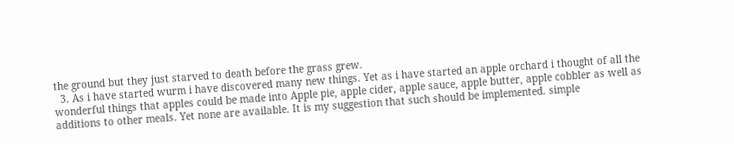the ground but they just starved to death before the grass grew.
  3. As i have started wurm i have discovered many new things. Yet as i have started an apple orchard i thought of all the wonderful things that apples could be made into Apple pie, apple cider, apple sauce, apple butter, apple cobbler as well as additions to other meals. Yet none are available. It is my suggestion that such should be implemented. simple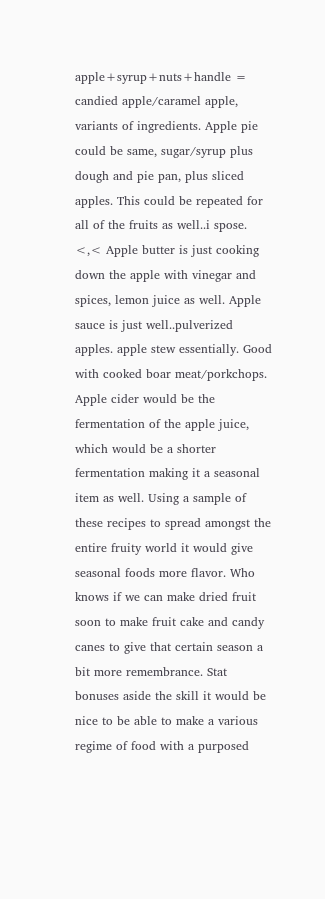apple+syrup+nuts+handle = candied apple/caramel apple, variants of ingredients. Apple pie could be same, sugar/syrup plus dough and pie pan, plus sliced apples. This could be repeated for all of the fruits as well..i spose. <,< Apple butter is just cooking down the apple with vinegar and spices, lemon juice as well. Apple sauce is just well..pulverized apples. apple stew essentially. Good with cooked boar meat/porkchops. Apple cider would be the fermentation of the apple juice, which would be a shorter fermentation making it a seasonal item as well. Using a sample of these recipes to spread amongst the entire fruity world it would give seasonal foods more flavor. Who knows if we can make dried fruit soon to make fruit cake and candy canes to give that certain season a bit more remembrance. Stat bonuses aside the skill it would be nice to be able to make a various regime of food with a purposed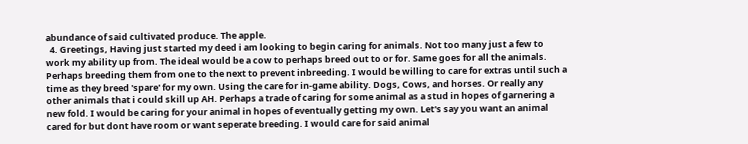abundance of said cultivated produce. The apple.
  4. Greetings, Having just started my deed i am looking to begin caring for animals. Not too many just a few to work my ability up from. The ideal would be a cow to perhaps breed out to or for. Same goes for all the animals. Perhaps breeding them from one to the next to prevent inbreeding. I would be willing to care for extras until such a time as they breed 'spare' for my own. Using the care for in-game ability. Dogs, Cows, and horses. Or really any other animals that i could skill up AH. Perhaps a trade of caring for some animal as a stud in hopes of garnering a new fold. I would be caring for your animal in hopes of eventually getting my own. Let's say you want an animal cared for but dont have room or want seperate breeding. I would care for said animal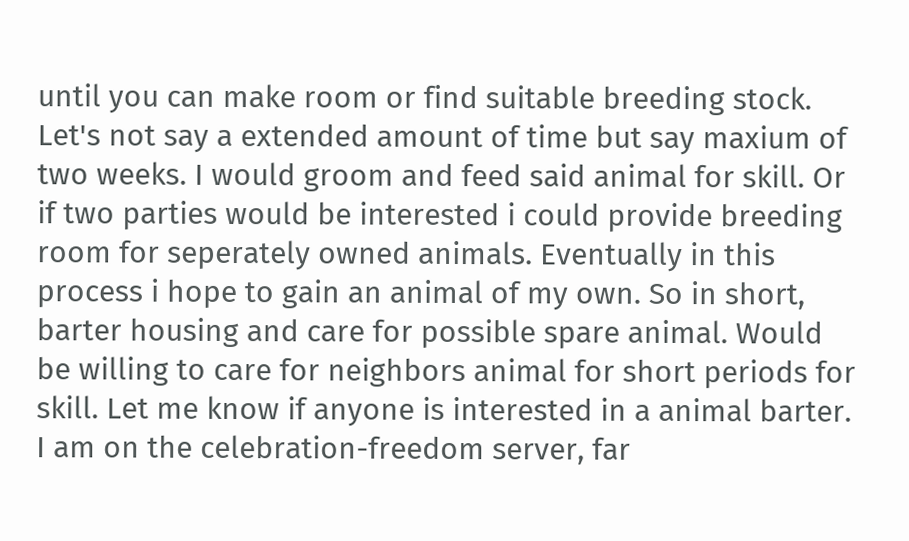until you can make room or find suitable breeding stock. Let's not say a extended amount of time but say maxium of two weeks. I would groom and feed said animal for skill. Or if two parties would be interested i could provide breeding room for seperately owned animals. Eventually in this process i hope to gain an animal of my own. So in short, barter housing and care for possible spare animal. Would be willing to care for neighbors animal for short periods for skill. Let me know if anyone is interested in a animal barter. I am on the celebration-freedom server, far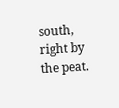south, right by the peat.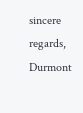sincere regards, Durmont